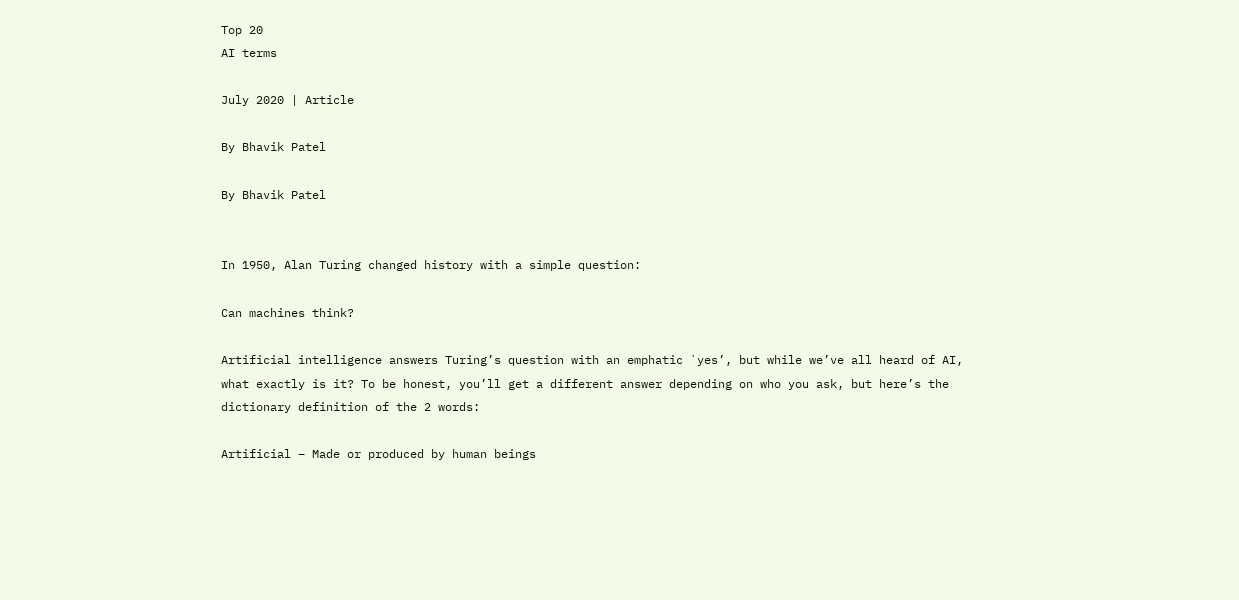Top 20
AI terms

July 2020 | Article

By Bhavik Patel

By Bhavik Patel


In 1950, Alan Turing changed history with a simple question:

Can machines think?

Artificial intelligence answers Turing’s question with an emphatic `yes’, but while we’ve all heard of AI, what exactly is it? To be honest, you’ll get a different answer depending on who you ask, but here’s the dictionary definition of the 2 words:

Artificial – Made or produced by human beings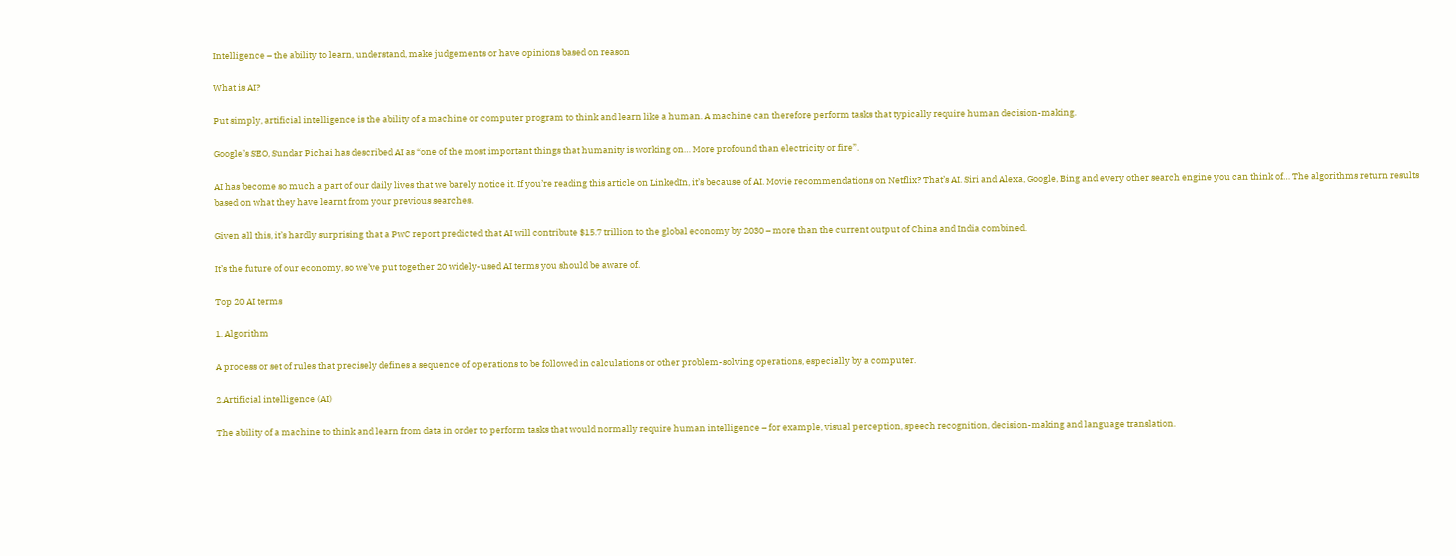Intelligence – the ability to learn, understand, make judgements or have opinions based on reason

What is AI?

Put simply, artificial intelligence is the ability of a machine or computer program to think and learn like a human. A machine can therefore perform tasks that typically require human decision-making.

Google’s SEO, Sundar Pichai has described AI as “one of the most important things that humanity is working on… More profound than electricity or fire”.

AI has become so much a part of our daily lives that we barely notice it. If you’re reading this article on LinkedIn, it’s because of AI. Movie recommendations on Netflix? That’s AI. Siri and Alexa, Google, Bing and every other search engine you can think of… The algorithms return results based on what they have learnt from your previous searches.

Given all this, it’s hardly surprising that a PwC report predicted that AI will contribute $15.7 trillion to the global economy by 2030 – more than the current output of China and India combined.

It’s the future of our economy, so we’ve put together 20 widely-used AI terms you should be aware of.

Top 20 AI terms

1. Algorithm

A process or set of rules that precisely defines a sequence of operations to be followed in calculations or other problem-solving operations, especially by a computer.

2.Artificial intelligence (AI)

The ability of a machine to think and learn from data in order to perform tasks that would normally require human intelligence – for example, visual perception, speech recognition, decision-making and language translation.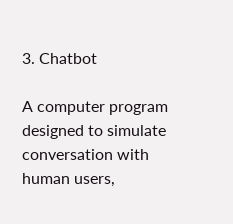3. Chatbot

A computer program designed to simulate conversation with human users,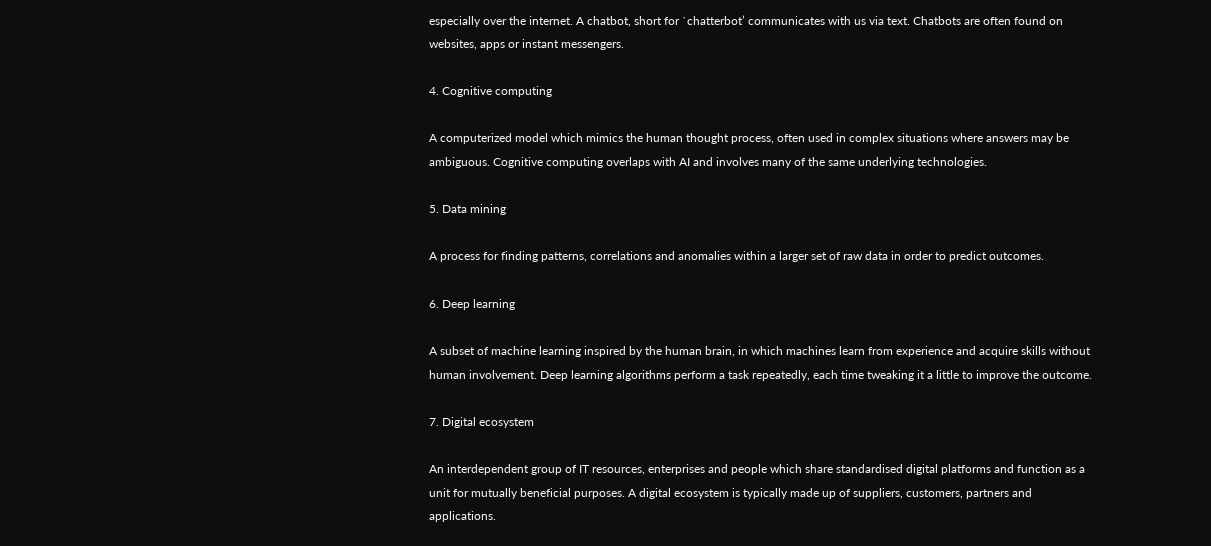especially over the internet. A chatbot, short for `chatterbot’ communicates with us via text. Chatbots are often found on websites, apps or instant messengers.

4. Cognitive computing

A computerized model which mimics the human thought process, often used in complex situations where answers may be ambiguous. Cognitive computing overlaps with AI and involves many of the same underlying technologies.

5. Data mining

A process for finding patterns, correlations and anomalies within a larger set of raw data in order to predict outcomes.

6. Deep learning

A subset of machine learning inspired by the human brain, in which machines learn from experience and acquire skills without human involvement. Deep learning algorithms perform a task repeatedly, each time tweaking it a little to improve the outcome.

7. Digital ecosystem

An interdependent group of IT resources, enterprises and people which share standardised digital platforms and function as a unit for mutually beneficial purposes. A digital ecosystem is typically made up of suppliers, customers, partners and applications.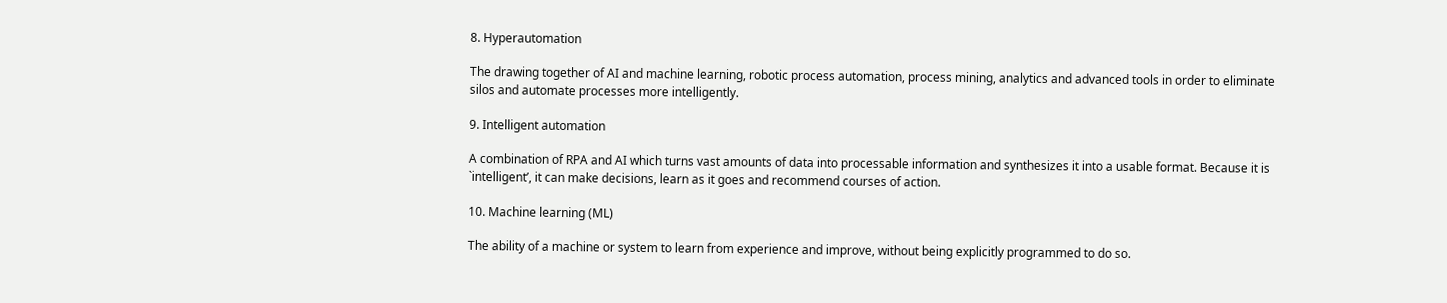8. Hyperautomation

The drawing together of AI and machine learning, robotic process automation, process mining, analytics and advanced tools in order to eliminate silos and automate processes more intelligently.

9. Intelligent automation

A combination of RPA and AI which turns vast amounts of data into processable information and synthesizes it into a usable format. Because it is `intelligent’, it can make decisions, learn as it goes and recommend courses of action.

10. Machine learning (ML)

The ability of a machine or system to learn from experience and improve, without being explicitly programmed to do so.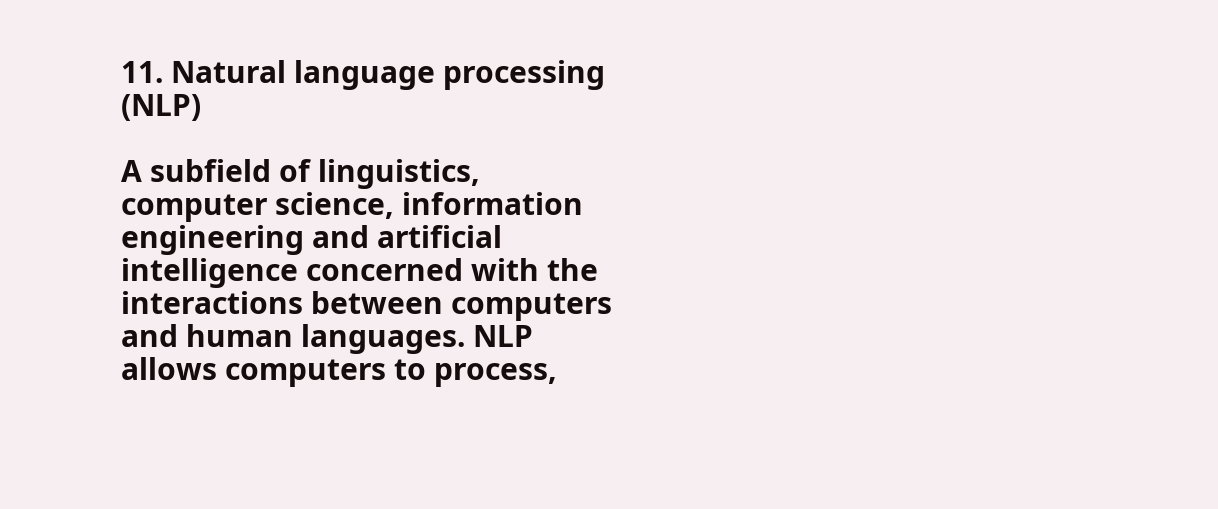11. Natural language processing (NLP)

A subfield of linguistics, computer science, information engineering and artificial intelligence concerned with the interactions between computers and human languages. NLP allows computers to process,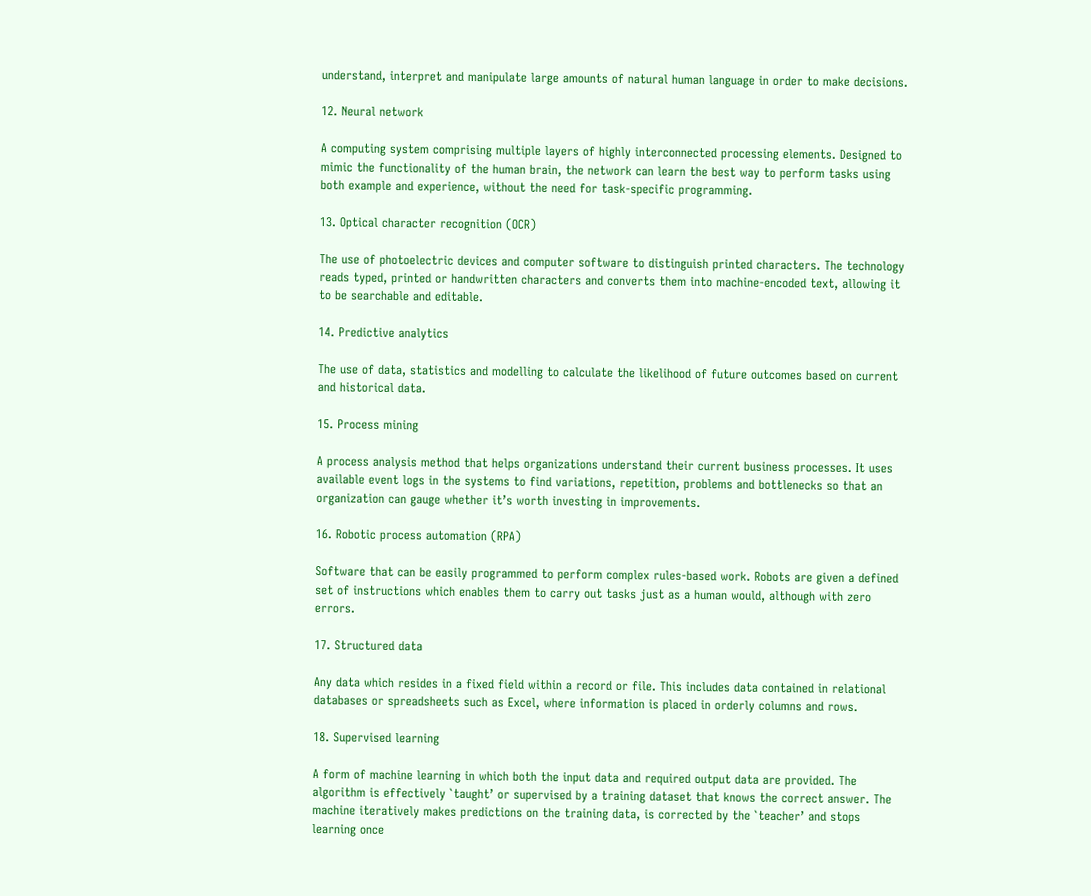understand, interpret and manipulate large amounts of natural human language in order to make decisions.

12. Neural network

A computing system comprising multiple layers of highly interconnected processing elements. Designed to mimic the functionality of the human brain, the network can learn the best way to perform tasks using both example and experience, without the need for task-specific programming.

13. Optical character recognition (OCR)

The use of photoelectric devices and computer software to distinguish printed characters. The technology reads typed, printed or handwritten characters and converts them into machine-encoded text, allowing it to be searchable and editable.

14. Predictive analytics

The use of data, statistics and modelling to calculate the likelihood of future outcomes based on current and historical data.

15. Process mining

A process analysis method that helps organizations understand their current business processes. It uses available event logs in the systems to find variations, repetition, problems and bottlenecks so that an organization can gauge whether it’s worth investing in improvements.

16. Robotic process automation (RPA)

Software that can be easily programmed to perform complex rules-based work. Robots are given a defined set of instructions which enables them to carry out tasks just as a human would, although with zero errors.

17. Structured data

Any data which resides in a fixed field within a record or file. This includes data contained in relational databases or spreadsheets such as Excel, where information is placed in orderly columns and rows.

18. Supervised learning

A form of machine learning in which both the input data and required output data are provided. The algorithm is effectively `taught’ or supervised by a training dataset that knows the correct answer. The machine iteratively makes predictions on the training data, is corrected by the `teacher’ and stops learning once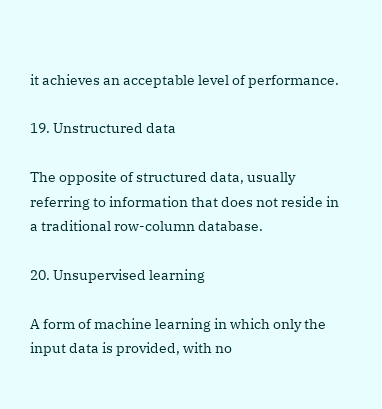it achieves an acceptable level of performance.

19. Unstructured data

The opposite of structured data, usually referring to information that does not reside in a traditional row-column database.

20. Unsupervised learning

A form of machine learning in which only the input data is provided, with no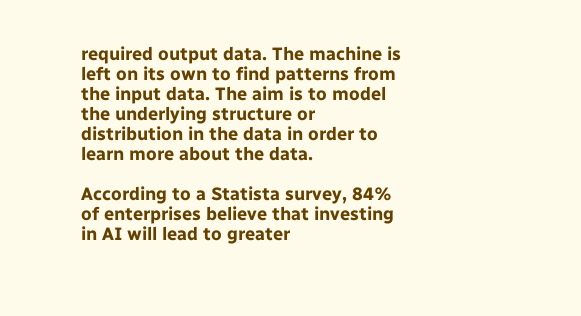required output data. The machine is left on its own to find patterns from the input data. The aim is to model the underlying structure or distribution in the data in order to learn more about the data.

According to a Statista survey, 84% of enterprises believe that investing in AI will lead to greater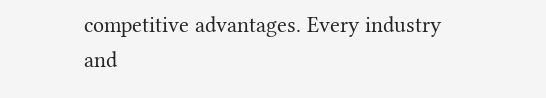competitive advantages. Every industry and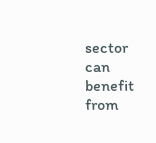sector can benefit from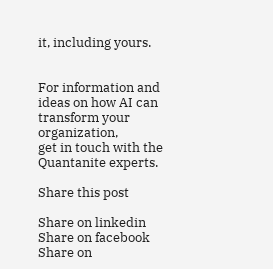it, including yours.


For information and ideas on how AI can transform your organization,
get in touch with the Quantanite experts.

Share this post

Share on linkedin
Share on facebook
Share on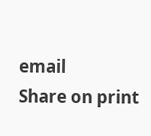email
Share on print